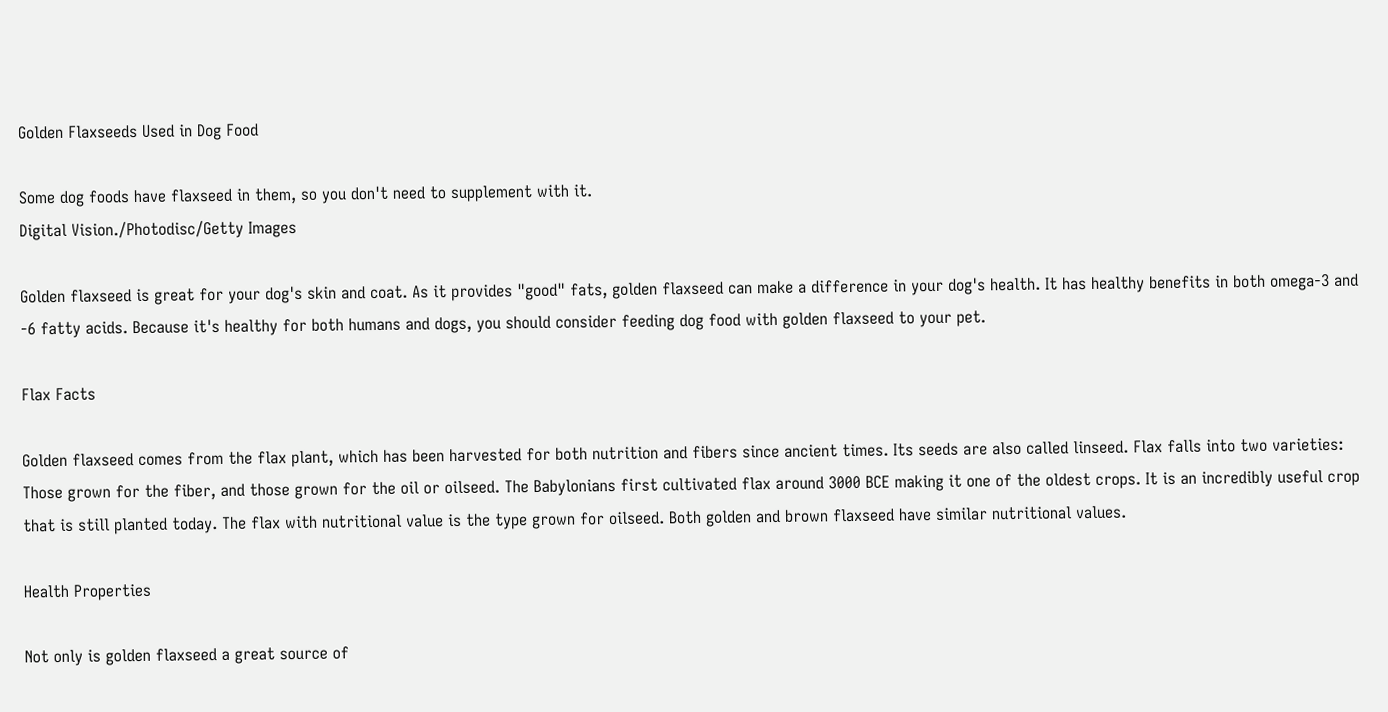Golden Flaxseeds Used in Dog Food

Some dog foods have flaxseed in them, so you don't need to supplement with it.
Digital Vision./Photodisc/Getty Images

Golden flaxseed is great for your dog's skin and coat. As it provides "good" fats, golden flaxseed can make a difference in your dog's health. It has healthy benefits in both omega-3 and -6 fatty acids. Because it's healthy for both humans and dogs, you should consider feeding dog food with golden flaxseed to your pet.

Flax Facts

Golden flaxseed comes from the flax plant, which has been harvested for both nutrition and fibers since ancient times. Its seeds are also called linseed. Flax falls into two varieties: Those grown for the fiber, and those grown for the oil or oilseed. The Babylonians first cultivated flax around 3000 BCE making it one of the oldest crops. It is an incredibly useful crop that is still planted today. The flax with nutritional value is the type grown for oilseed. Both golden and brown flaxseed have similar nutritional values.

Health Properties

Not only is golden flaxseed a great source of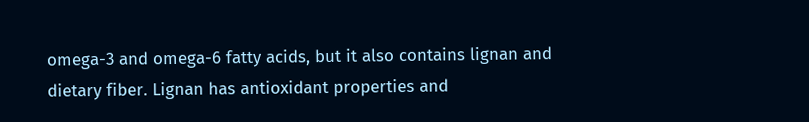omega-3 and omega-6 fatty acids, but it also contains lignan and dietary fiber. Lignan has antioxidant properties and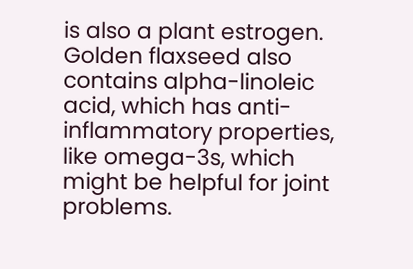is also a plant estrogen. Golden flaxseed also contains alpha-linoleic acid, which has anti-inflammatory properties, like omega-3s, which might be helpful for joint problems.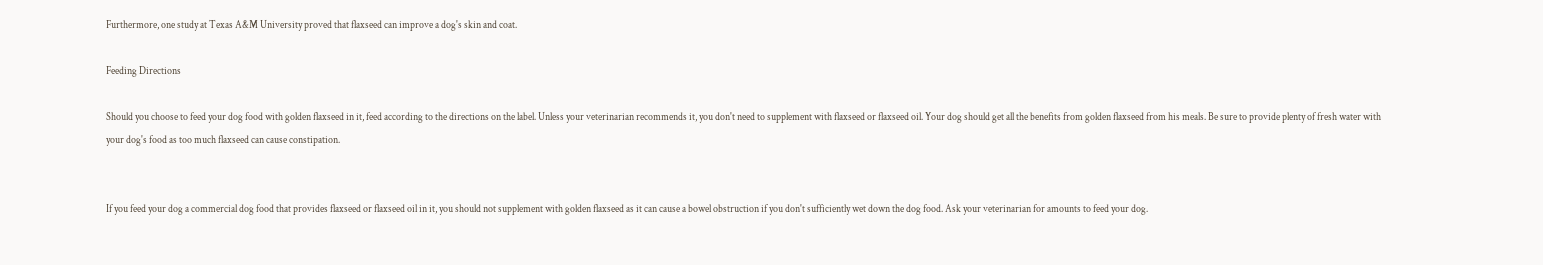Furthermore, one study at Texas A&M University proved that flaxseed can improve a dog's skin and coat.

Feeding Directions

Should you choose to feed your dog food with golden flaxseed in it, feed according to the directions on the label. Unless your veterinarian recommends it, you don't need to supplement with flaxseed or flaxseed oil. Your dog should get all the benefits from golden flaxseed from his meals. Be sure to provide plenty of fresh water with your dog's food as too much flaxseed can cause constipation.


If you feed your dog a commercial dog food that provides flaxseed or flaxseed oil in it, you should not supplement with golden flaxseed as it can cause a bowel obstruction if you don't sufficiently wet down the dog food. Ask your veterinarian for amounts to feed your dog.